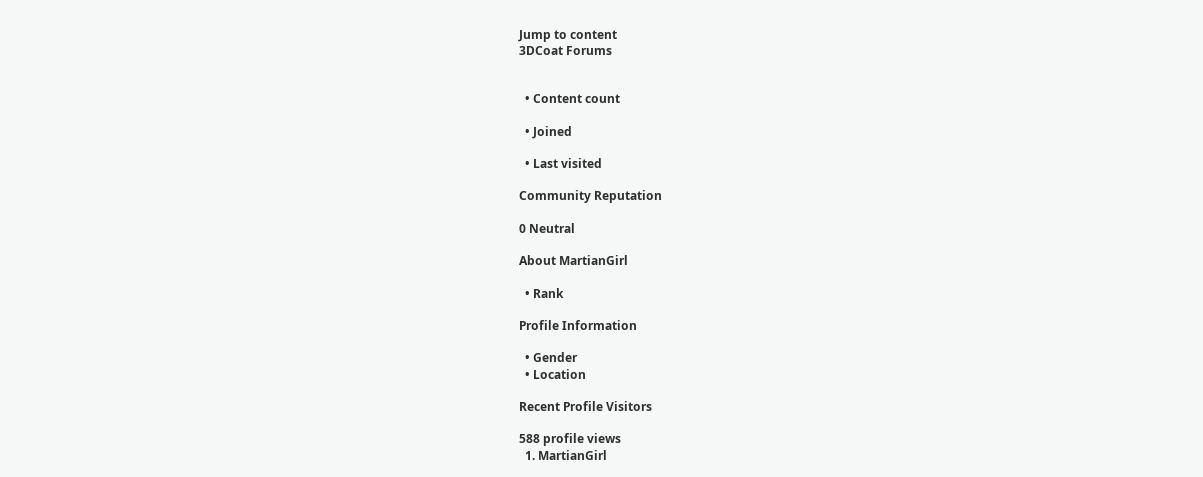Jump to content
3DCoat Forums


  • Content count

  • Joined

  • Last visited

Community Reputation

0 Neutral

About MartianGirl

  • Rank

Profile Information

  • Gender
  • Location

Recent Profile Visitors

588 profile views
  1. MartianGirl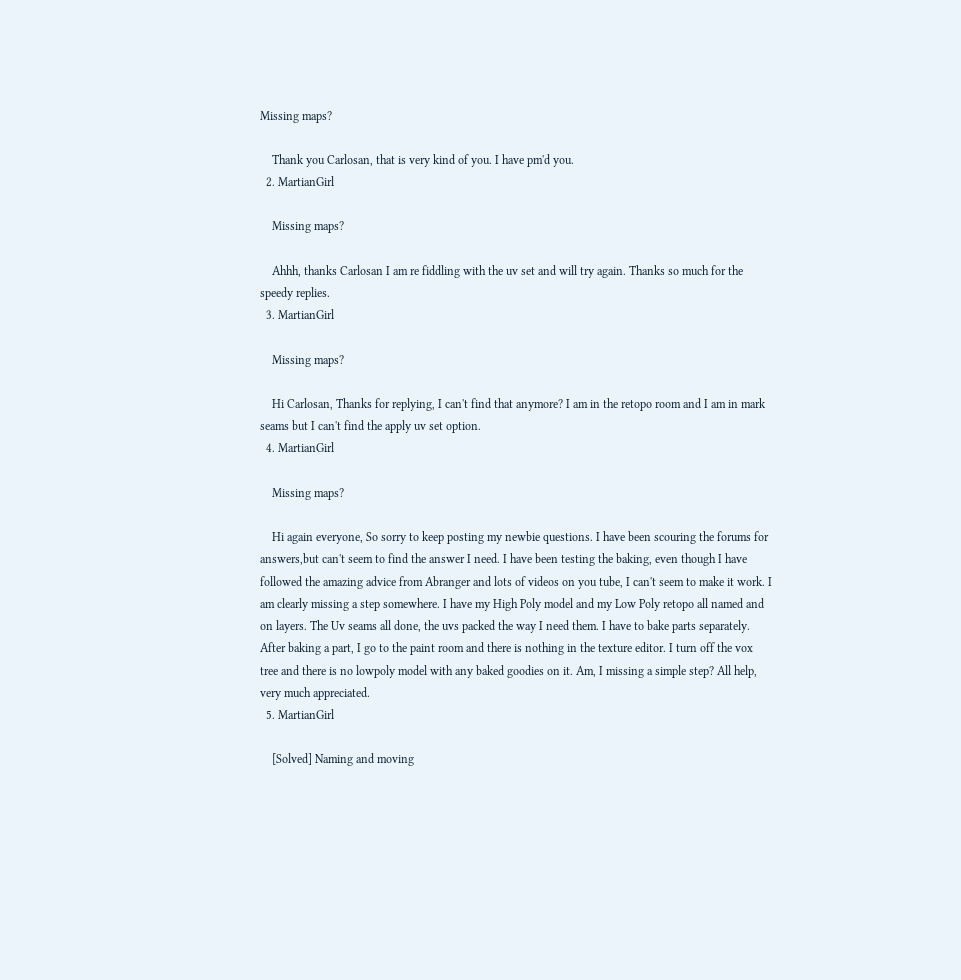Missing maps?

    Thank you Carlosan, that is very kind of you. I have pm'd you.
  2. MartianGirl

    Missing maps?

    Ahhh, thanks Carlosan I am re fiddling with the uv set and will try again. Thanks so much for the speedy replies.
  3. MartianGirl

    Missing maps?

    Hi Carlosan, Thanks for replying, I can't find that anymore? I am in the retopo room and I am in mark seams but I can't find the apply uv set option.
  4. MartianGirl

    Missing maps?

    Hi again everyone, So sorry to keep posting my newbie questions. I have been scouring the forums for answers,but can't seem to find the answer I need. I have been testing the baking, even though I have followed the amazing advice from Abranger and lots of videos on you tube, I can't seem to make it work. I am clearly missing a step somewhere. I have my High Poly model and my Low Poly retopo all named and on layers. The Uv seams all done, the uvs packed the way I need them. I have to bake parts separately. After baking a part, I go to the paint room and there is nothing in the texture editor. I turn off the vox tree and there is no lowpoly model with any baked goodies on it. Am, I missing a simple step? All help, very much appreciated.
  5. MartianGirl

    [Solved] Naming and moving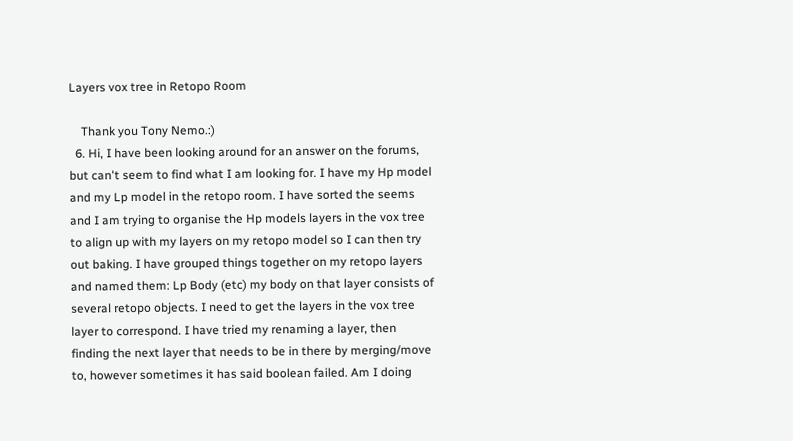Layers vox tree in Retopo Room

    Thank you Tony Nemo.:)
  6. Hi, I have been looking around for an answer on the forums, but can't seem to find what I am looking for. I have my Hp model and my Lp model in the retopo room. I have sorted the seems and I am trying to organise the Hp models layers in the vox tree to align up with my layers on my retopo model so I can then try out baking. I have grouped things together on my retopo layers and named them: Lp Body (etc) my body on that layer consists of several retopo objects. I need to get the layers in the vox tree layer to correspond. I have tried my renaming a layer, then finding the next layer that needs to be in there by merging/move to, however sometimes it has said boolean failed. Am I doing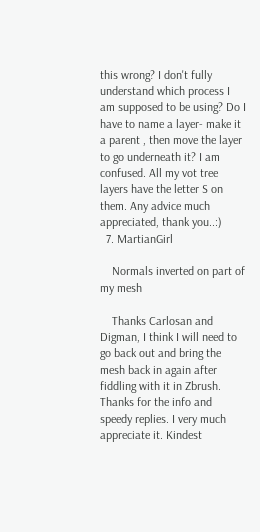this wrong? I don't fully understand which process I am supposed to be using? Do I have to name a layer- make it a parent , then move the layer to go underneath it? I am confused. All my vot tree layers have the letter S on them. Any advice much appreciated, thank you..:)
  7. MartianGirl

    Normals inverted on part of my mesh

    Thanks Carlosan and Digman, I think I will need to go back out and bring the mesh back in again after fiddling with it in Zbrush. Thanks for the info and speedy replies. I very much appreciate it. Kindest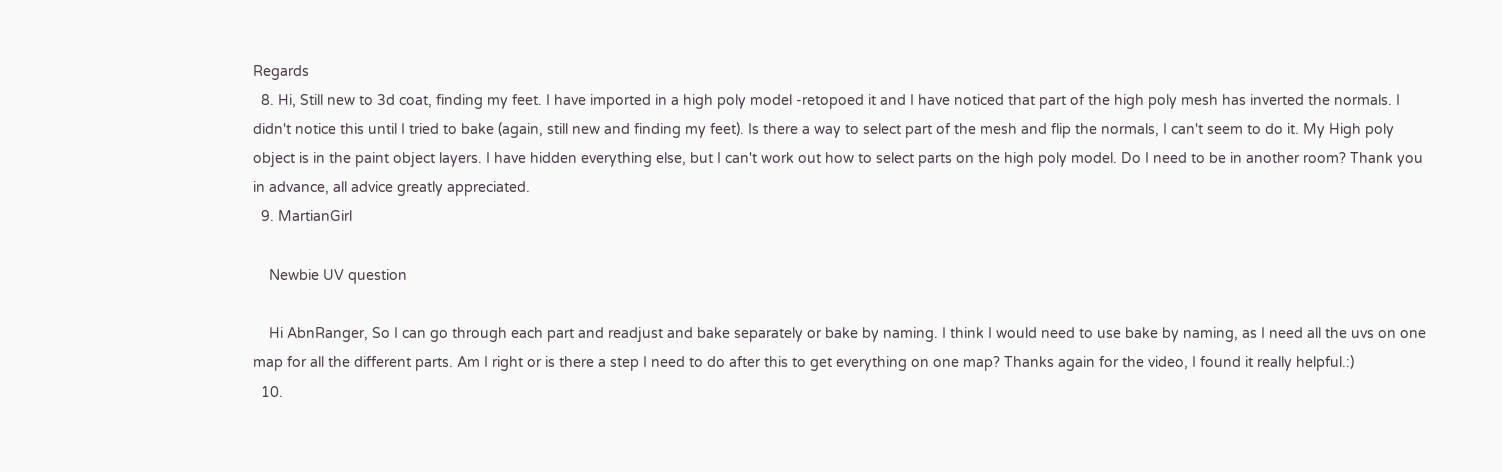Regards
  8. Hi, Still new to 3d coat, finding my feet. I have imported in a high poly model -retopoed it and I have noticed that part of the high poly mesh has inverted the normals. I didn't notice this until I tried to bake (again, still new and finding my feet). Is there a way to select part of the mesh and flip the normals, I can't seem to do it. My High poly object is in the paint object layers. I have hidden everything else, but I can't work out how to select parts on the high poly model. Do I need to be in another room? Thank you in advance, all advice greatly appreciated.
  9. MartianGirl

    Newbie UV question

    Hi AbnRanger, So I can go through each part and readjust and bake separately or bake by naming. I think I would need to use bake by naming, as I need all the uvs on one map for all the different parts. Am I right or is there a step I need to do after this to get everything on one map? Thanks again for the video, I found it really helpful.:)
  10.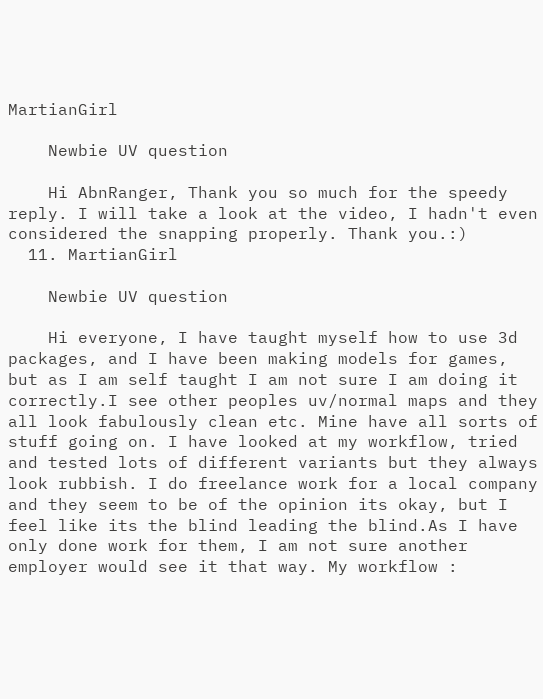MartianGirl

    Newbie UV question

    Hi AbnRanger, Thank you so much for the speedy reply. I will take a look at the video, I hadn't even considered the snapping properly. Thank you.:)
  11. MartianGirl

    Newbie UV question

    Hi everyone, I have taught myself how to use 3d packages, and I have been making models for games, but as I am self taught I am not sure I am doing it correctly.I see other peoples uv/normal maps and they all look fabulously clean etc. Mine have all sorts of stuff going on. I have looked at my workflow, tried and tested lots of different variants but they always look rubbish. I do freelance work for a local company and they seem to be of the opinion its okay, but I feel like its the blind leading the blind.As I have only done work for them, I am not sure another employer would see it that way. My workflow :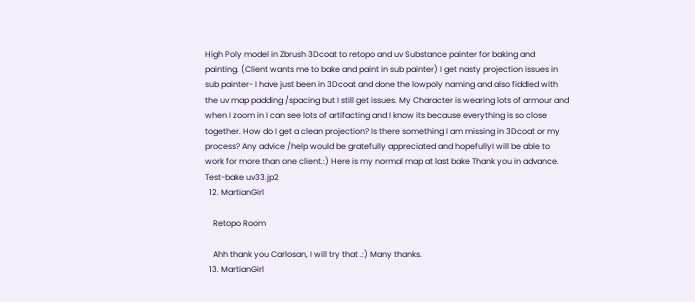High Poly model in Zbrush 3Dcoat to retopo and uv Substance painter for baking and painting. (Client wants me to bake and paint in sub painter) I get nasty projection issues in sub painter- I have just been in 3Dcoat and done the lowpoly naming and also fiddled with the uv map padding /spacing but I still get issues. My Character is wearing lots of armour and when I zoom in I can see lots of artifacting and I know its because everything is so close together. How do I get a clean projection? Is there something I am missing in 3Dcoat or my process? Any advice /help would be gratefully appreciated and hopefullyI will be able to work for more than one client.:) Here is my normal map at last bake Thank you in advance. Test-bake uv33.jp2
  12. MartianGirl

    Retopo Room

    Ahh thank you Carlosan, I will try that .:) Many thanks.
  13. MartianGirl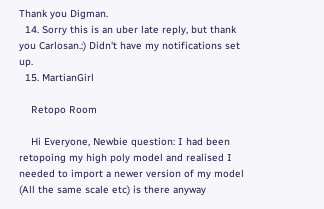Thank you Digman.
  14. Sorry this is an uber late reply, but thank you Carlosan.:) Didn't have my notifications set up.
  15. MartianGirl

    Retopo Room

    Hi Everyone, Newbie question: I had been retopoing my high poly model and realised I needed to import a newer version of my model (All the same scale etc) is there anyway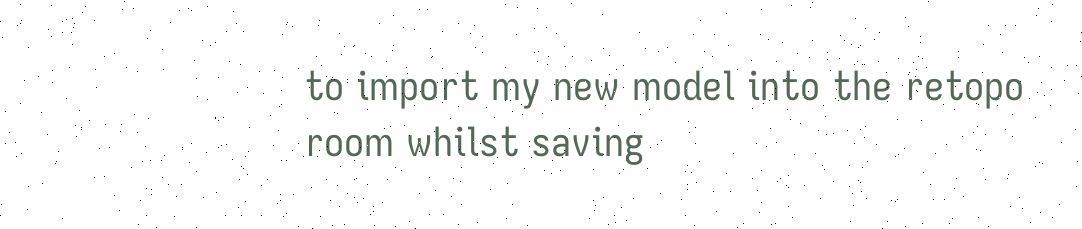to import my new model into the retopo room whilst saving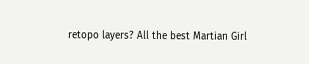retopo layers? All the best Martian Girl